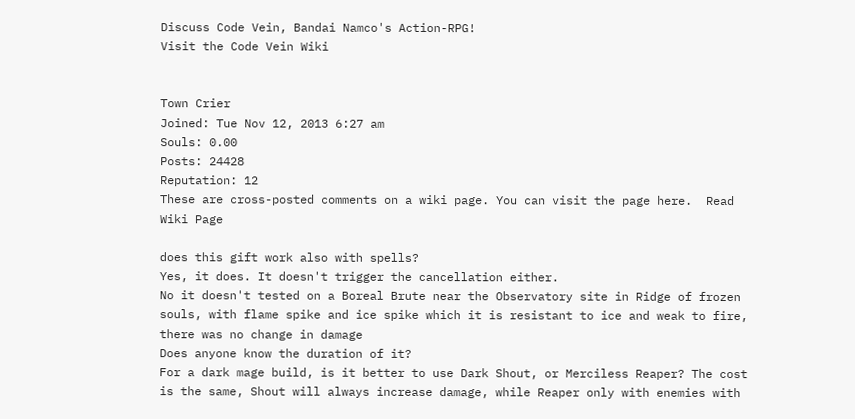Discuss Code Vein, Bandai Namco's Action-RPG!
Visit the Code Vein Wiki


Town Crier
Joined: Tue Nov 12, 2013 6:27 am
Souls: 0.00
Posts: 24428
Reputation: 12
These are cross-posted comments on a wiki page. You can visit the page here.  Read Wiki Page

does this gift work also with spells?
Yes, it does. It doesn't trigger the cancellation either.
No it doesn't tested on a Boreal Brute near the Observatory site in Ridge of frozen souls, with flame spike and ice spike which it is resistant to ice and weak to fire, there was no change in damage
Does anyone know the duration of it?
For a dark mage build, is it better to use Dark Shout, or Merciless Reaper? The cost is the same, Shout will always increase damage, while Reaper only with enemies with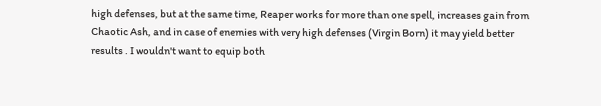high defenses, but at the same time, Reaper works for more than one spell, increases gain from Chaotic Ash, and in case of enemies with very high defenses (Virgin Born) it may yield better results . I wouldn't want to equip both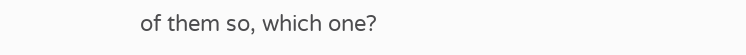of them so, which one?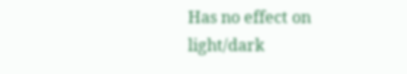Has no effect on light/dark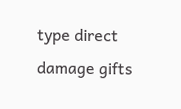type direct damage gifts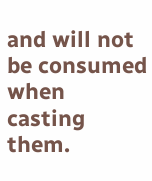and will not be consumed when casting them.